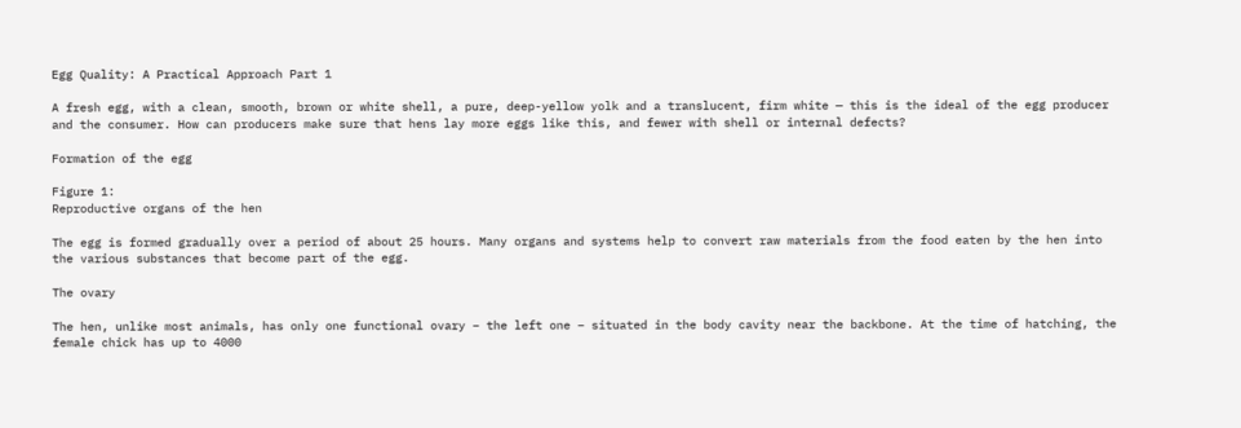Egg Quality: A Practical Approach Part 1

A fresh egg, with a clean, smooth, brown or white shell, a pure, deep-yellow yolk and a translucent, firm white — this is the ideal of the egg producer and the consumer. How can producers make sure that hens lay more eggs like this, and fewer with shell or internal defects?

Formation of the egg

Figure 1:
Reproductive organs of the hen

The egg is formed gradually over a period of about 25 hours. Many organs and systems help to convert raw materials from the food eaten by the hen into the various substances that become part of the egg.

The ovary

The hen, unlike most animals, has only one functional ovary – the left one – situated in the body cavity near the backbone. At the time of hatching, the female chick has up to 4000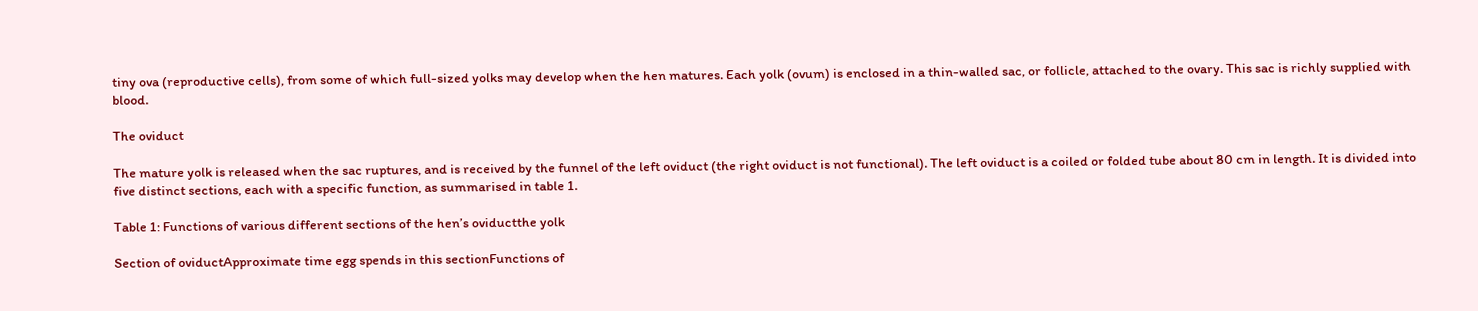tiny ova (reproductive cells), from some of which full-sized yolks may develop when the hen matures. Each yolk (ovum) is enclosed in a thin-walled sac, or follicle, attached to the ovary. This sac is richly supplied with blood.

The oviduct

The mature yolk is released when the sac ruptures, and is received by the funnel of the left oviduct (the right oviduct is not functional). The left oviduct is a coiled or folded tube about 80 cm in length. It is divided into five distinct sections, each with a specific function, as summarised in table 1.

Table 1: Functions of various different sections of the hen’s oviductthe yolk

Section of oviductApproximate time egg spends in this sectionFunctions of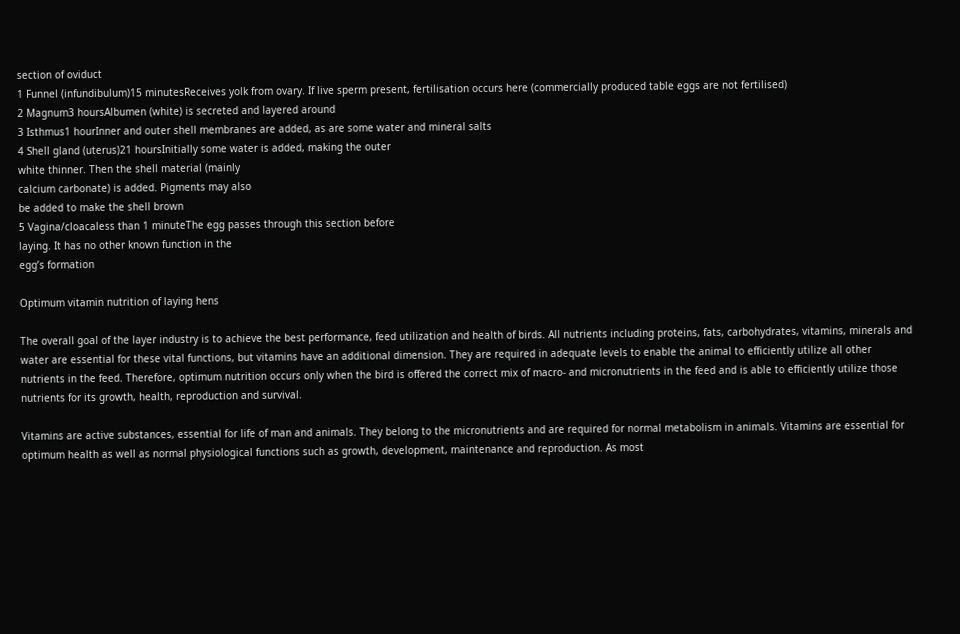section of oviduct
1 Funnel (infundibulum)15 minutesReceives yolk from ovary. If live sperm present, fertilisation occurs here (commercially produced table eggs are not fertilised)
2 Magnum3 hoursAlbumen (white) is secreted and layered around
3 Isthmus1 hourInner and outer shell membranes are added, as are some water and mineral salts
4 Shell gland (uterus)21 hoursInitially some water is added, making the outer
white thinner. Then the shell material (mainly
calcium carbonate) is added. Pigments may also
be added to make the shell brown
5 Vagina/cloacaless than 1 minuteThe egg passes through this section before
laying. It has no other known function in the
egg’s formation

Optimum vitamin nutrition of laying hens

The overall goal of the layer industry is to achieve the best performance, feed utilization and health of birds. All nutrients including proteins, fats, carbohydrates, vitamins, minerals and water are essential for these vital functions, but vitamins have an additional dimension. They are required in adequate levels to enable the animal to efficiently utilize all other nutrients in the feed. Therefore, optimum nutrition occurs only when the bird is offered the correct mix of macro- and micronutrients in the feed and is able to efficiently utilize those nutrients for its growth, health, reproduction and survival.

Vitamins are active substances, essential for life of man and animals. They belong to the micronutrients and are required for normal metabolism in animals. Vitamins are essential for optimum health as well as normal physiological functions such as growth, development, maintenance and reproduction. As most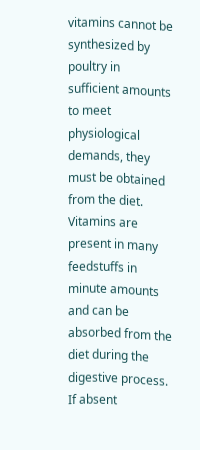vitamins cannot be synthesized by poultry in sufficient amounts to meet physiological demands, they must be obtained from the diet. Vitamins are present in many feedstuffs in minute amounts and can be absorbed from the diet during the digestive process. If absent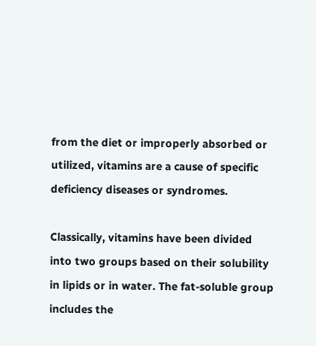from the diet or improperly absorbed or utilized, vitamins are a cause of specific deficiency diseases or syndromes.

Classically, vitamins have been divided into two groups based on their solubility in lipids or in water. The fat-soluble group includes the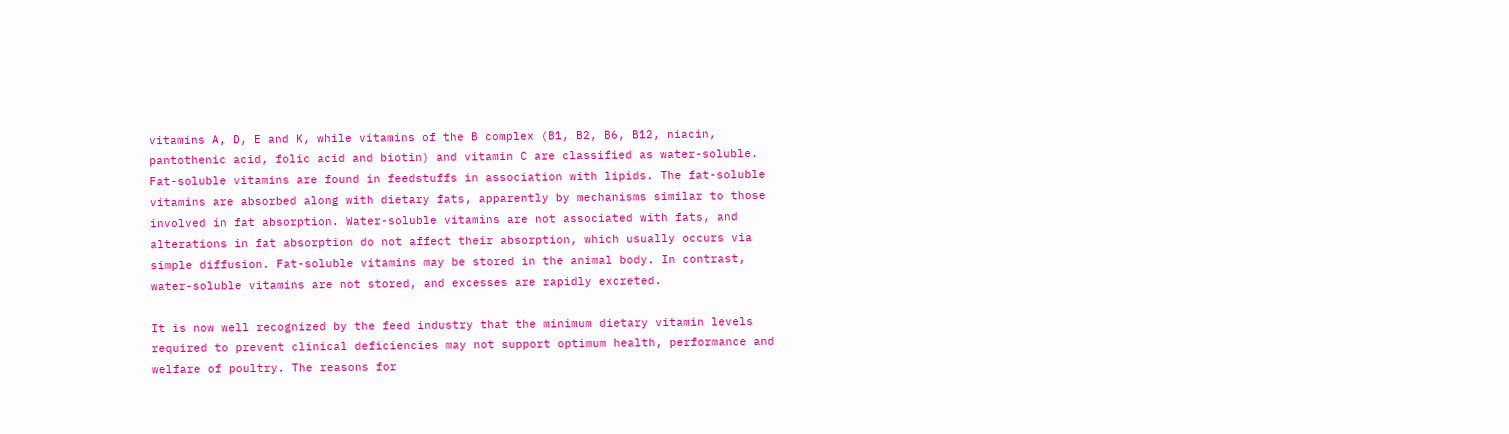vitamins A, D, E and K, while vitamins of the B complex (B1, B2, B6, B12, niacin, pantothenic acid, folic acid and biotin) and vitamin C are classified as water-soluble. Fat-soluble vitamins are found in feedstuffs in association with lipids. The fat-soluble vitamins are absorbed along with dietary fats, apparently by mechanisms similar to those involved in fat absorption. Water-soluble vitamins are not associated with fats, and alterations in fat absorption do not affect their absorption, which usually occurs via simple diffusion. Fat-soluble vitamins may be stored in the animal body. In contrast, water-soluble vitamins are not stored, and excesses are rapidly excreted.

It is now well recognized by the feed industry that the minimum dietary vitamin levels required to prevent clinical deficiencies may not support optimum health, performance and welfare of poultry. The reasons for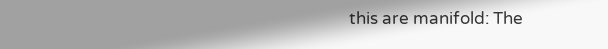this are manifold: The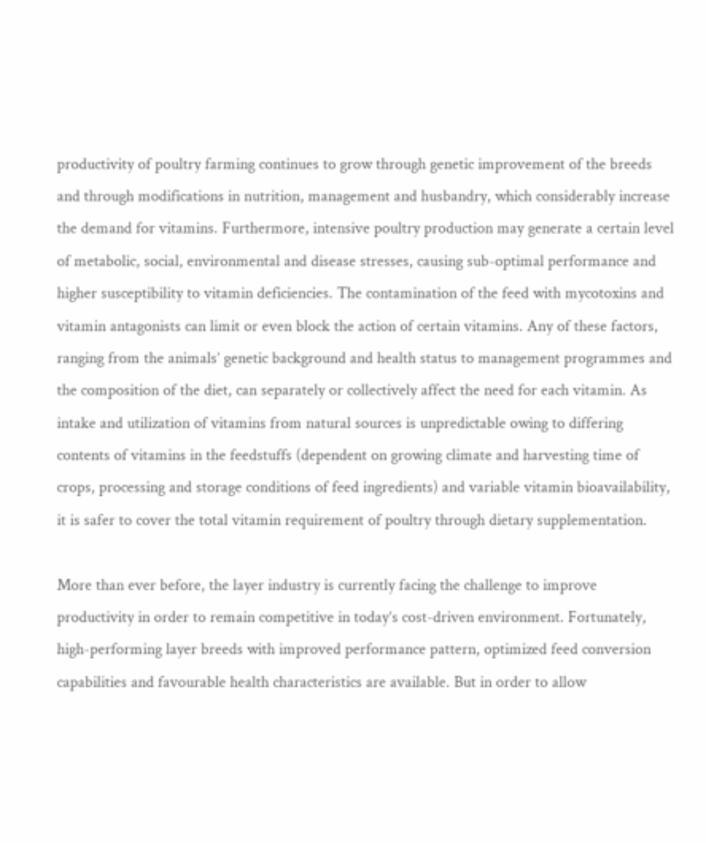productivity of poultry farming continues to grow through genetic improvement of the breeds and through modifications in nutrition, management and husbandry, which considerably increase the demand for vitamins. Furthermore, intensive poultry production may generate a certain level of metabolic, social, environmental and disease stresses, causing sub-optimal performance and higher susceptibility to vitamin deficiencies. The contamination of the feed with mycotoxins and vitamin antagonists can limit or even block the action of certain vitamins. Any of these factors, ranging from the animals’ genetic background and health status to management programmes and the composition of the diet, can separately or collectively affect the need for each vitamin. As intake and utilization of vitamins from natural sources is unpredictable owing to differing contents of vitamins in the feedstuffs (dependent on growing climate and harvesting time of crops, processing and storage conditions of feed ingredients) and variable vitamin bioavailability, it is safer to cover the total vitamin requirement of poultry through dietary supplementation.

More than ever before, the layer industry is currently facing the challenge to improve productivity in order to remain competitive in today’s cost-driven environment. Fortunately, high-performing layer breeds with improved performance pattern, optimized feed conversion capabilities and favourable health characteristics are available. But in order to allow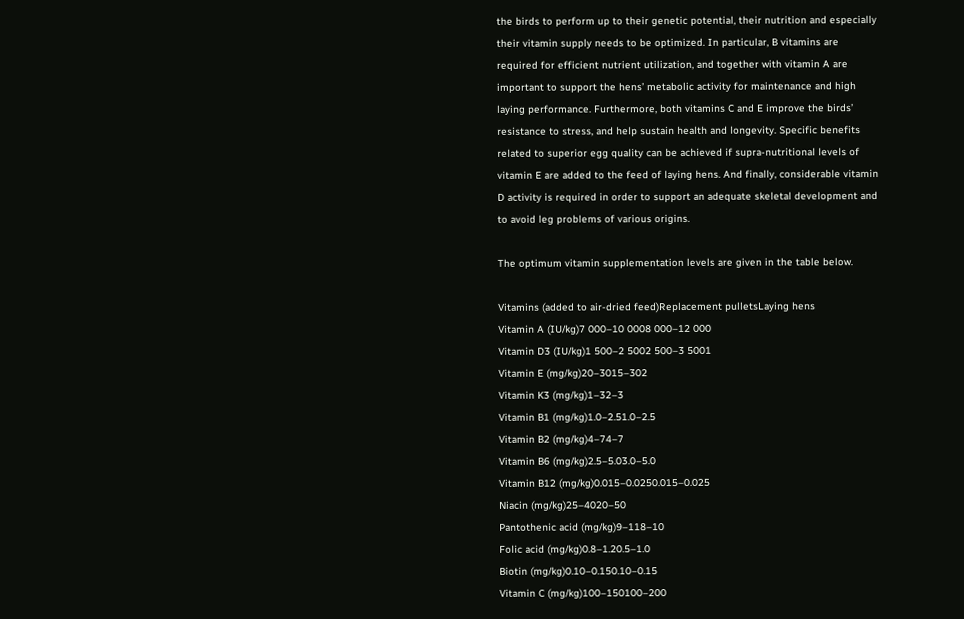the birds to perform up to their genetic potential, their nutrition and especially their vitamin supply needs to be optimized. In particular, B vitamins are required for efficient nutrient utilization, and together with vitamin A are important to support the hens’ metabolic activity for maintenance and high laying performance. Furthermore, both vitamins C and E improve the birds’ resistance to stress, and help sustain health and longevity. Specific benefits related to superior egg quality can be achieved if supra-nutritional levels of vitamin E are added to the feed of laying hens. And finally, considerable vitamin D activity is required in order to support an adequate skeletal development and to avoid leg problems of various origins.

The optimum vitamin supplementation levels are given in the table below.

Vitamins (added to air-dried feed)Replacement pulletsLaying hens
Vitamin A (IU/kg)7 000–10 0008 000–12 000
Vitamin D3 (IU/kg)1 500–2 5002 500–3 5001
Vitamin E (mg/kg)20–3015–302
Vitamin K3 (mg/kg)1–32–3
Vitamin B1 (mg/kg)1.0–2.51.0–2.5
Vitamin B2 (mg/kg)4–74–7
Vitamin B6 (mg/kg)2.5–5.03.0–5.0
Vitamin B12 (mg/kg)0.015–0.0250.015–0.025
Niacin (mg/kg)25–4020–50
Pantothenic acid (mg/kg)9–118–10
Folic acid (mg/kg)0.8–1.20.5–1.0
Biotin (mg/kg)0.10–0.150.10–0.15
Vitamin C (mg/kg)100–150100–200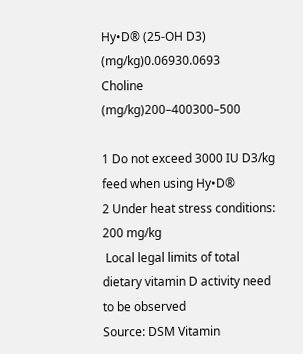Hy•D® (25-OH D3) (mg/kg)0.06930.0693
Choline (mg/kg)200–400300–500

1 Do not exceed 3000 IU D3/kg feed when using Hy•D®
2 Under heat stress conditions: 200 mg/kg
 Local legal limits of total dietary vitamin D activity need to be observed
Source: DSM Vitamin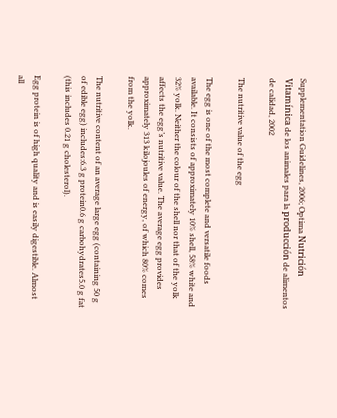Supplementation Guidelines, 2006; Optima Nutrición Vitamínica de los animales para la producción de alimentos de calidad, 2002

The nutritive value of the egg

The egg is one of the most complete and versatile foods available. It consists of approximately 10% shell, 58% white and 32% yolk. Neither the colour of the shell nor that of the yolk affects the egg’s nutritive value. The average egg provides approximately 313 kilojoules of energy, of which 80% comes from the yolk.

The nutritive content of an average large egg (containing 50 g of edible egg) includes:6.3 g protein0.6 g carbohydrates5.0 g fat (this includes 0.21 g cholesterol).

Egg protein is of high quality and is easily digestible. Almost all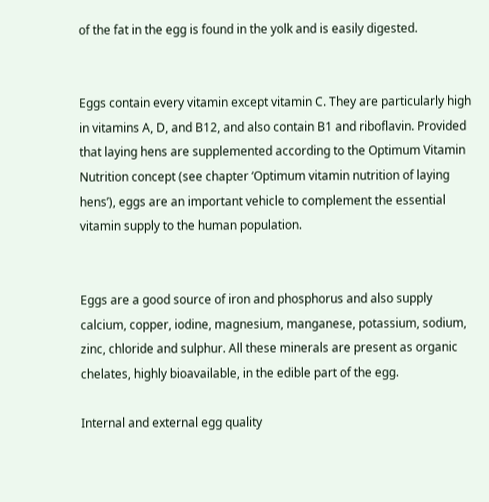of the fat in the egg is found in the yolk and is easily digested.


Eggs contain every vitamin except vitamin C. They are particularly high in vitamins A, D, and B12, and also contain B1 and riboflavin. Provided that laying hens are supplemented according to the Optimum Vitamin Nutrition concept (see chapter ‘Optimum vitamin nutrition of laying hens’), eggs are an important vehicle to complement the essential vitamin supply to the human population.


Eggs are a good source of iron and phosphorus and also supply calcium, copper, iodine, magnesium, manganese, potassium, sodium, zinc, chloride and sulphur. All these minerals are present as organic chelates, highly bioavailable, in the edible part of the egg.

Internal and external egg quality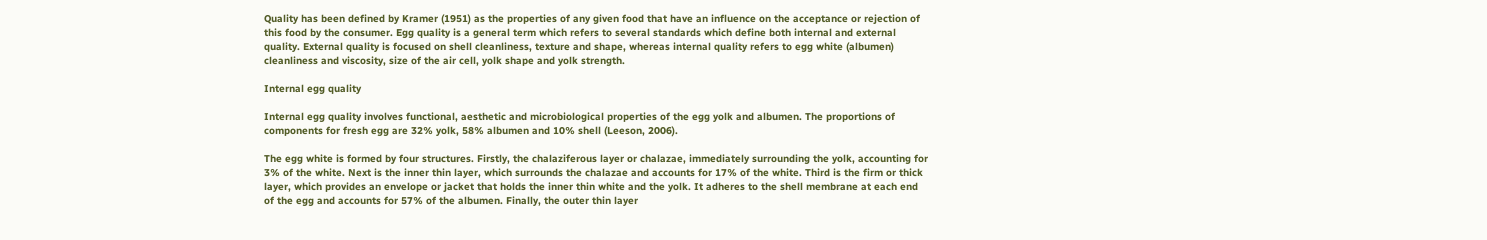Quality has been defined by Kramer (1951) as the properties of any given food that have an influence on the acceptance or rejection of this food by the consumer. Egg quality is a general term which refers to several standards which define both internal and external quality. External quality is focused on shell cleanliness, texture and shape, whereas internal quality refers to egg white (albumen) cleanliness and viscosity, size of the air cell, yolk shape and yolk strength.

Internal egg quality

Internal egg quality involves functional, aesthetic and microbiological properties of the egg yolk and albumen. The proportions of components for fresh egg are 32% yolk, 58% albumen and 10% shell (Leeson, 2006).

The egg white is formed by four structures. Firstly, the chalaziferous layer or chalazae, immediately surrounding the yolk, accounting for 3% of the white. Next is the inner thin layer, which surrounds the chalazae and accounts for 17% of the white. Third is the firm or thick layer, which provides an envelope or jacket that holds the inner thin white and the yolk. It adheres to the shell membrane at each end of the egg and accounts for 57% of the albumen. Finally, the outer thin layer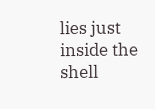lies just inside the shell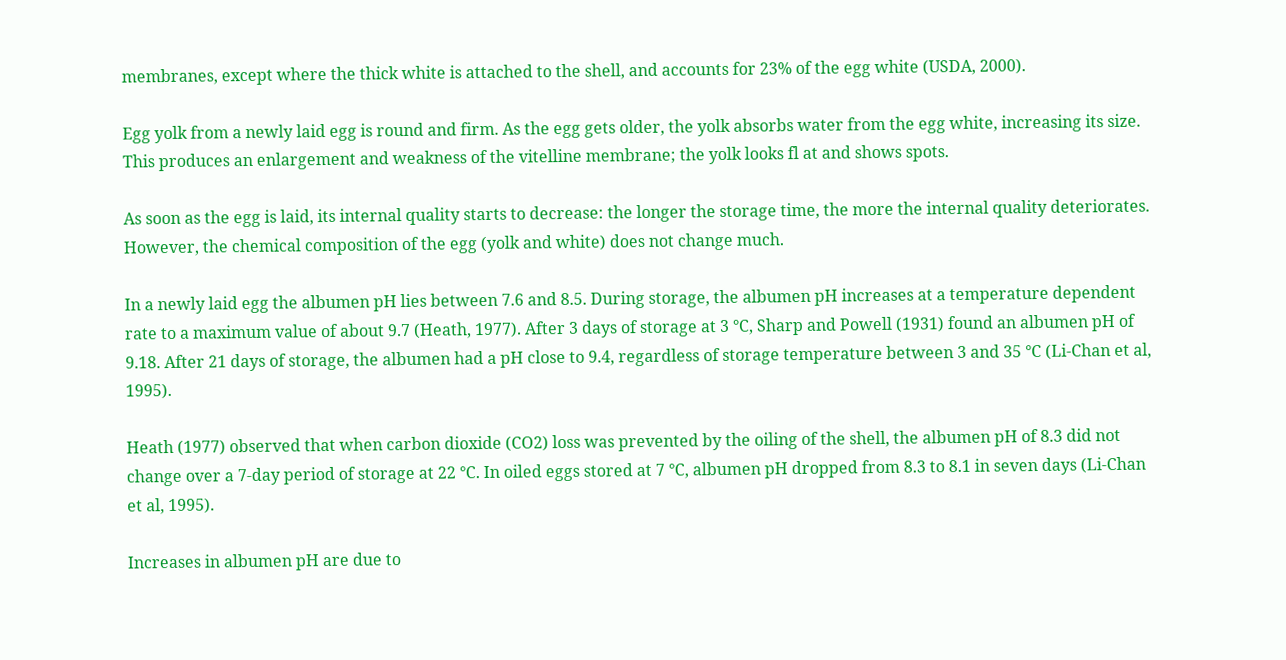membranes, except where the thick white is attached to the shell, and accounts for 23% of the egg white (USDA, 2000).

Egg yolk from a newly laid egg is round and firm. As the egg gets older, the yolk absorbs water from the egg white, increasing its size. This produces an enlargement and weakness of the vitelline membrane; the yolk looks fl at and shows spots.

As soon as the egg is laid, its internal quality starts to decrease: the longer the storage time, the more the internal quality deteriorates. However, the chemical composition of the egg (yolk and white) does not change much.

In a newly laid egg the albumen pH lies between 7.6 and 8.5. During storage, the albumen pH increases at a temperature dependent rate to a maximum value of about 9.7 (Heath, 1977). After 3 days of storage at 3 °C, Sharp and Powell (1931) found an albumen pH of 9.18. After 21 days of storage, the albumen had a pH close to 9.4, regardless of storage temperature between 3 and 35 °C (Li-Chan et al, 1995).

Heath (1977) observed that when carbon dioxide (CO2) loss was prevented by the oiling of the shell, the albumen pH of 8.3 did not change over a 7-day period of storage at 22 °C. In oiled eggs stored at 7 °C, albumen pH dropped from 8.3 to 8.1 in seven days (Li-Chan et al, 1995).

Increases in albumen pH are due to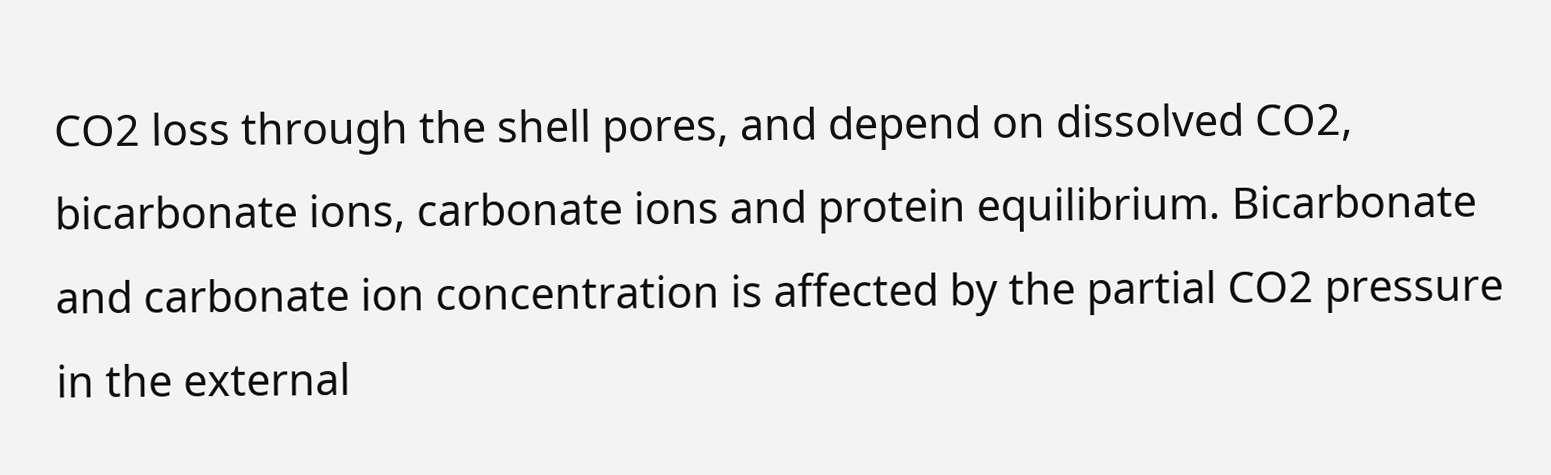CO2 loss through the shell pores, and depend on dissolved CO2, bicarbonate ions, carbonate ions and protein equilibrium. Bicarbonate and carbonate ion concentration is affected by the partial CO2 pressure in the external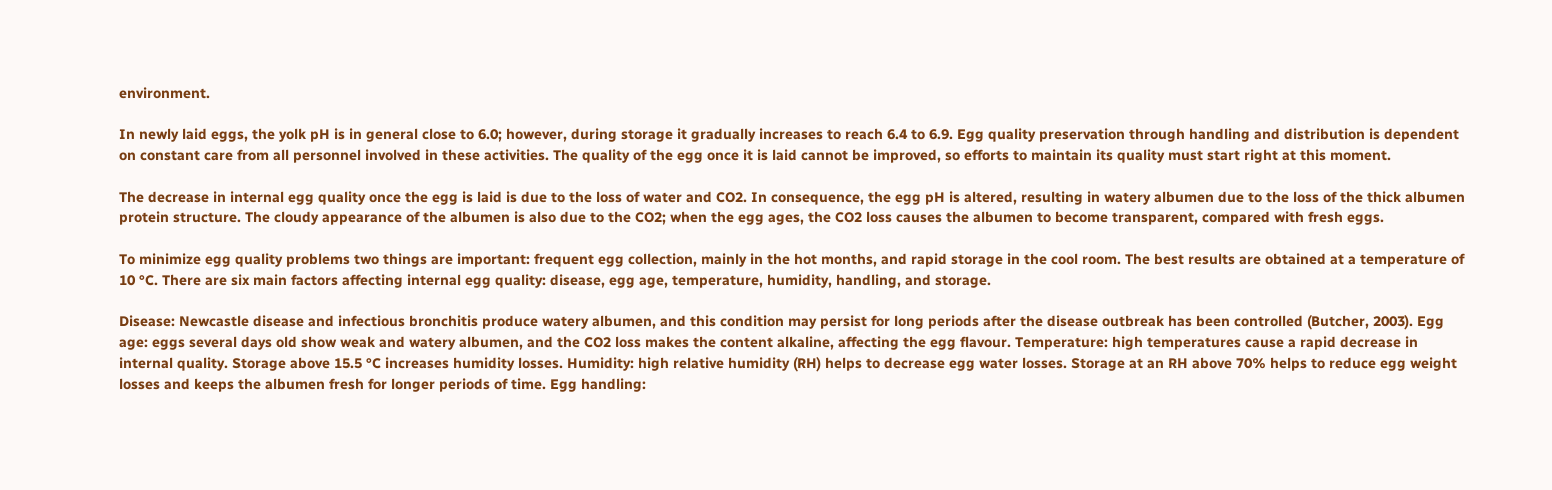environment.

In newly laid eggs, the yolk pH is in general close to 6.0; however, during storage it gradually increases to reach 6.4 to 6.9. Egg quality preservation through handling and distribution is dependent on constant care from all personnel involved in these activities. The quality of the egg once it is laid cannot be improved, so efforts to maintain its quality must start right at this moment.

The decrease in internal egg quality once the egg is laid is due to the loss of water and CO2. In consequence, the egg pH is altered, resulting in watery albumen due to the loss of the thick albumen protein structure. The cloudy appearance of the albumen is also due to the CO2; when the egg ages, the CO2 loss causes the albumen to become transparent, compared with fresh eggs.

To minimize egg quality problems two things are important: frequent egg collection, mainly in the hot months, and rapid storage in the cool room. The best results are obtained at a temperature of 10 °C. There are six main factors affecting internal egg quality: disease, egg age, temperature, humidity, handling, and storage.

Disease: Newcastle disease and infectious bronchitis produce watery albumen, and this condition may persist for long periods after the disease outbreak has been controlled (Butcher, 2003). Egg age: eggs several days old show weak and watery albumen, and the CO2 loss makes the content alkaline, affecting the egg flavour. Temperature: high temperatures cause a rapid decrease in internal quality. Storage above 15.5 °C increases humidity losses. Humidity: high relative humidity (RH) helps to decrease egg water losses. Storage at an RH above 70% helps to reduce egg weight losses and keeps the albumen fresh for longer periods of time. Egg handling: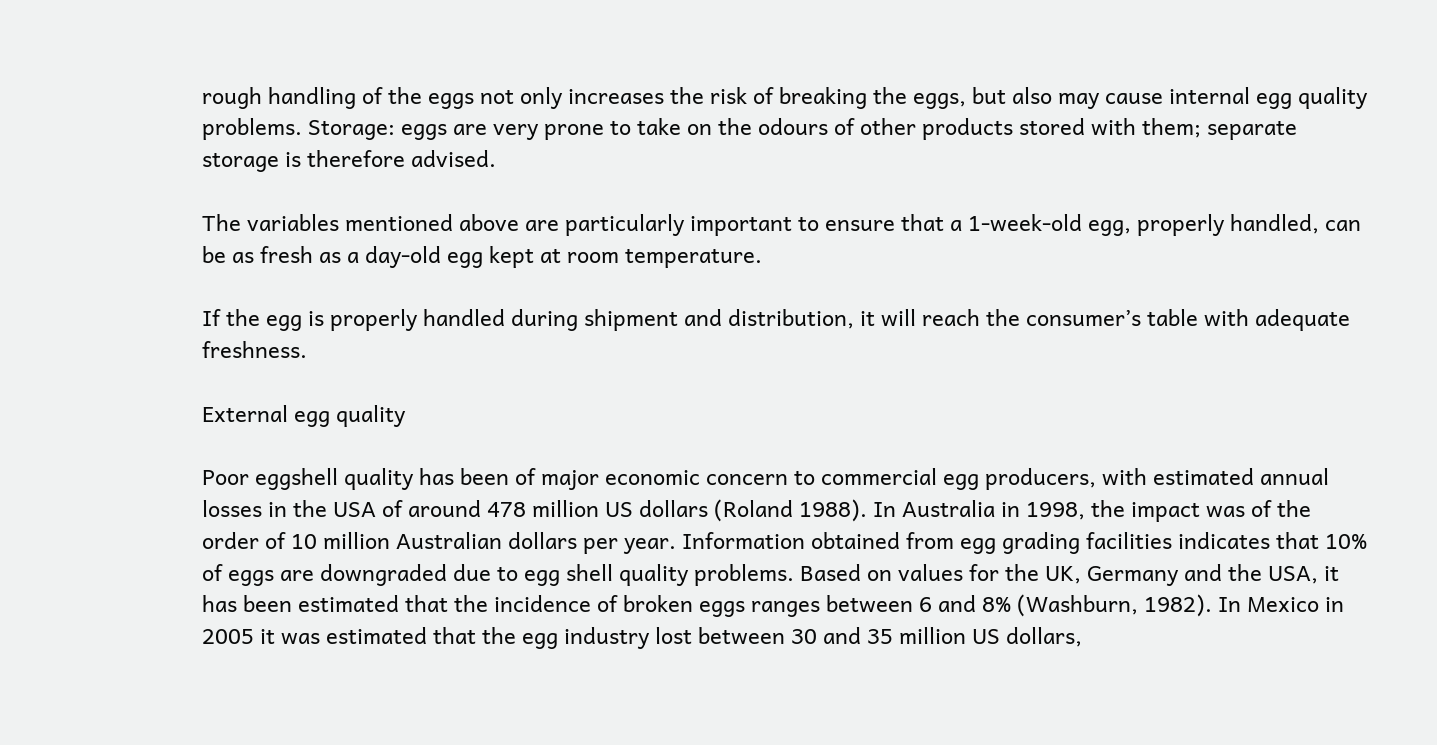rough handling of the eggs not only increases the risk of breaking the eggs, but also may cause internal egg quality problems. Storage: eggs are very prone to take on the odours of other products stored with them; separate storage is therefore advised.

The variables mentioned above are particularly important to ensure that a 1-week-old egg, properly handled, can be as fresh as a day-old egg kept at room temperature.

If the egg is properly handled during shipment and distribution, it will reach the consumer’s table with adequate freshness.

External egg quality

Poor eggshell quality has been of major economic concern to commercial egg producers, with estimated annual losses in the USA of around 478 million US dollars (Roland 1988). In Australia in 1998, the impact was of the order of 10 million Australian dollars per year. Information obtained from egg grading facilities indicates that 10% of eggs are downgraded due to egg shell quality problems. Based on values for the UK, Germany and the USA, it has been estimated that the incidence of broken eggs ranges between 6 and 8% (Washburn, 1982). In Mexico in 2005 it was estimated that the egg industry lost between 30 and 35 million US dollars,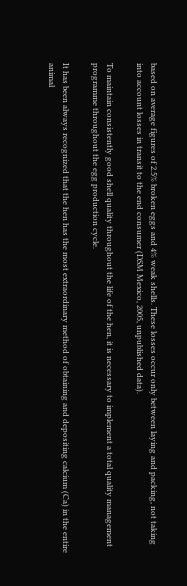based on average figures of 2.5% broken eggs and 4% weak shells. These losses occur only between laying and packing, not taking into account losses in transit to the end consumer (DSM Mexico, 2005, unpublished data).

To maintain consistently good shell quality throughout the life of the hen, it is necessary to implement a total quality management programme throughout the egg production cycle.

It has been always recognized that the hen has the most extraordinary method of obtaining and depositing calcium (Ca) in the entire animal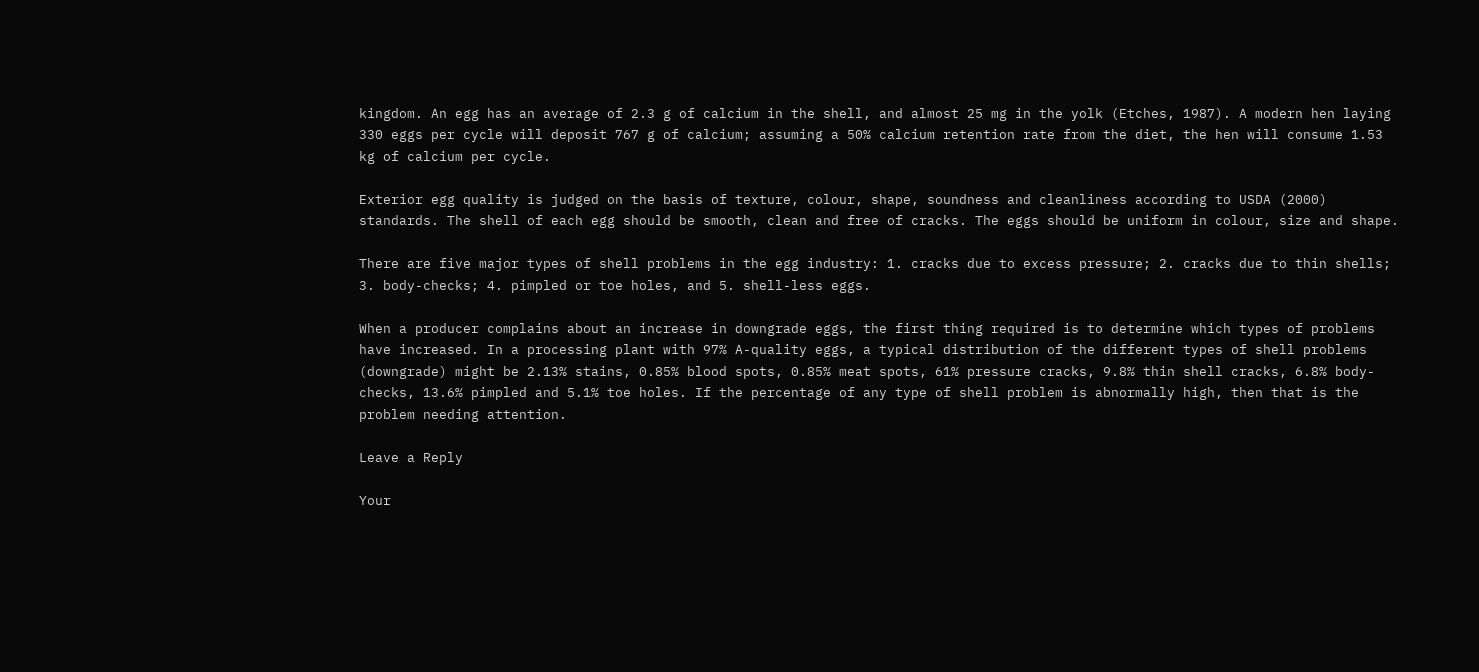kingdom. An egg has an average of 2.3 g of calcium in the shell, and almost 25 mg in the yolk (Etches, 1987). A modern hen laying 330 eggs per cycle will deposit 767 g of calcium; assuming a 50% calcium retention rate from the diet, the hen will consume 1.53 kg of calcium per cycle.

Exterior egg quality is judged on the basis of texture, colour, shape, soundness and cleanliness according to USDA (2000) standards. The shell of each egg should be smooth, clean and free of cracks. The eggs should be uniform in colour, size and shape.

There are five major types of shell problems in the egg industry: 1. cracks due to excess pressure; 2. cracks due to thin shells; 3. body-checks; 4. pimpled or toe holes, and 5. shell-less eggs.

When a producer complains about an increase in downgrade eggs, the first thing required is to determine which types of problems have increased. In a processing plant with 97% A-quality eggs, a typical distribution of the different types of shell problems (downgrade) might be 2.13% stains, 0.85% blood spots, 0.85% meat spots, 61% pressure cracks, 9.8% thin shell cracks, 6.8% body-checks, 13.6% pimpled and 5.1% toe holes. If the percentage of any type of shell problem is abnormally high, then that is the problem needing attention.

Leave a Reply

Your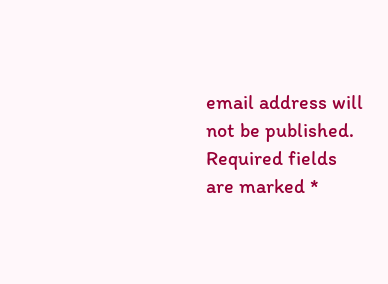email address will not be published. Required fields are marked *